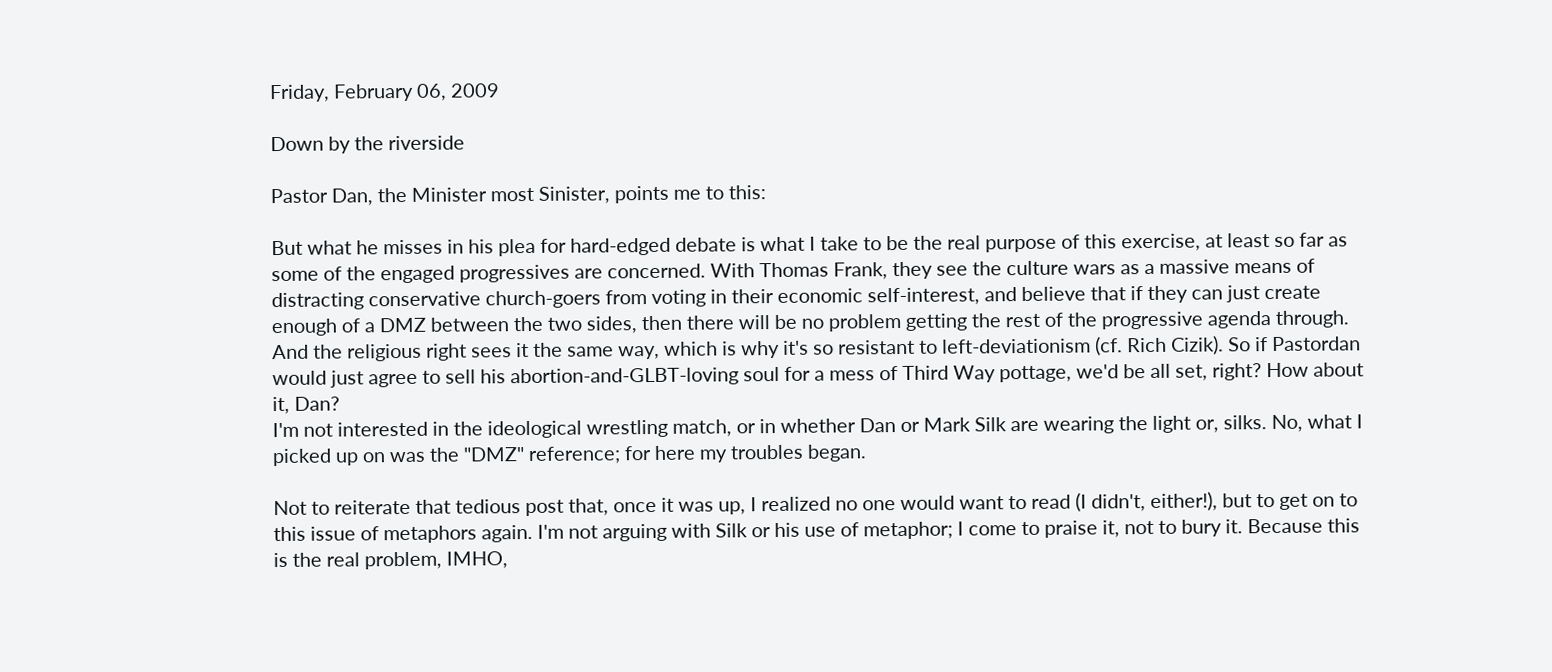Friday, February 06, 2009

Down by the riverside

Pastor Dan, the Minister most Sinister, points me to this:

But what he misses in his plea for hard-edged debate is what I take to be the real purpose of this exercise, at least so far as some of the engaged progressives are concerned. With Thomas Frank, they see the culture wars as a massive means of distracting conservative church-goers from voting in their economic self-interest, and believe that if they can just create enough of a DMZ between the two sides, then there will be no problem getting the rest of the progressive agenda through. And the religious right sees it the same way, which is why it's so resistant to left-deviationism (cf. Rich Cizik). So if Pastordan would just agree to sell his abortion-and-GLBT-loving soul for a mess of Third Way pottage, we'd be all set, right? How about it, Dan?
I'm not interested in the ideological wrestling match, or in whether Dan or Mark Silk are wearing the light or, silks. No, what I picked up on was the "DMZ" reference; for here my troubles began.

Not to reiterate that tedious post that, once it was up, I realized no one would want to read (I didn't, either!), but to get on to this issue of metaphors again. I'm not arguing with Silk or his use of metaphor; I come to praise it, not to bury it. Because this is the real problem, IMHO,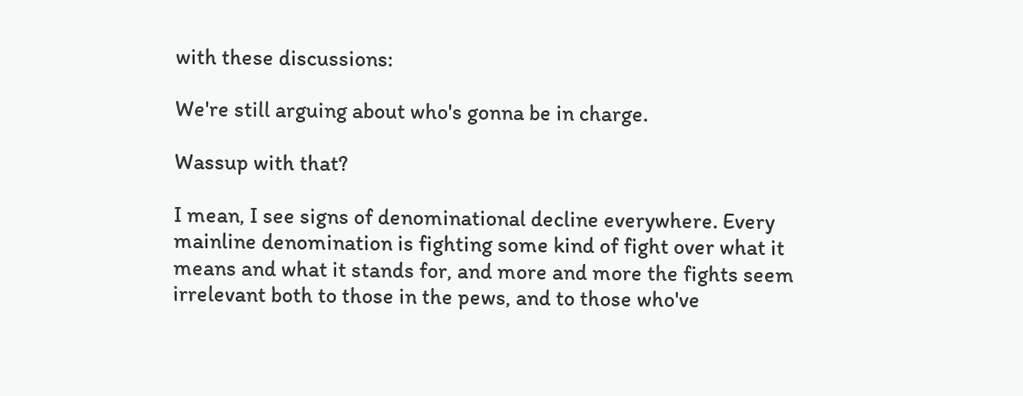with these discussions:

We're still arguing about who's gonna be in charge.

Wassup with that?

I mean, I see signs of denominational decline everywhere. Every mainline denomination is fighting some kind of fight over what it means and what it stands for, and more and more the fights seem irrelevant both to those in the pews, and to those who've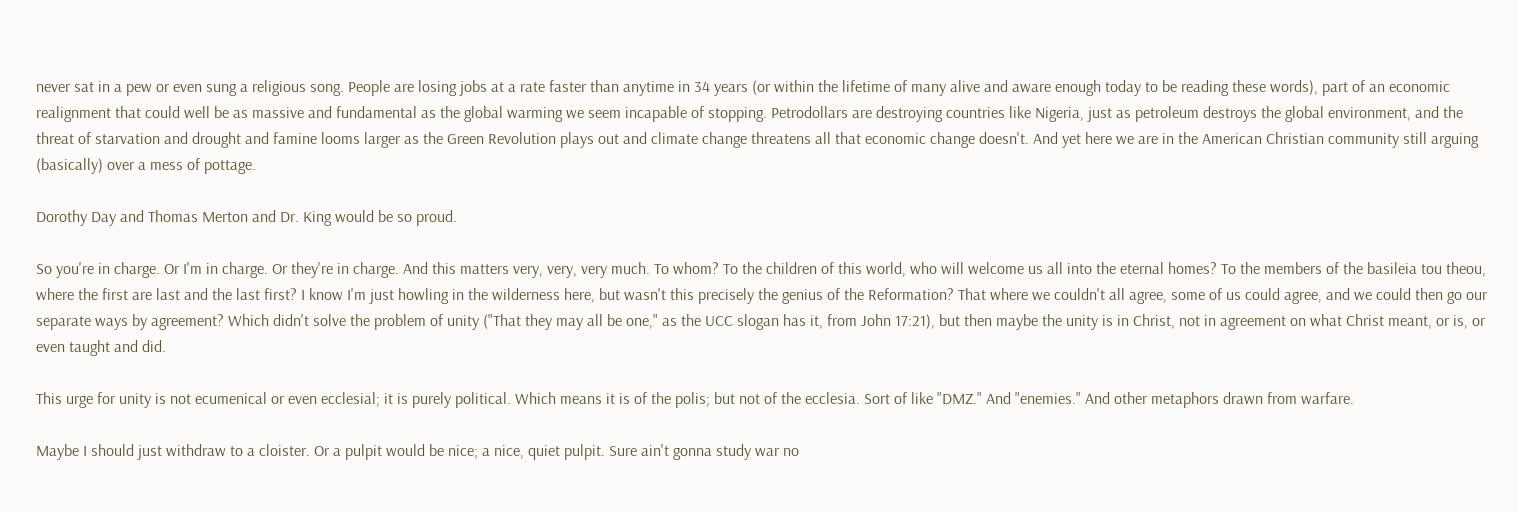never sat in a pew or even sung a religious song. People are losing jobs at a rate faster than anytime in 34 years (or within the lifetime of many alive and aware enough today to be reading these words), part of an economic realignment that could well be as massive and fundamental as the global warming we seem incapable of stopping. Petrodollars are destroying countries like Nigeria, just as petroleum destroys the global environment, and the threat of starvation and drought and famine looms larger as the Green Revolution plays out and climate change threatens all that economic change doesn't. And yet here we are in the American Christian community still arguing (basically) over a mess of pottage.

Dorothy Day and Thomas Merton and Dr. King would be so proud.

So you're in charge. Or I'm in charge. Or they're in charge. And this matters very, very, very much. To whom? To the children of this world, who will welcome us all into the eternal homes? To the members of the basileia tou theou, where the first are last and the last first? I know I'm just howling in the wilderness here, but wasn't this precisely the genius of the Reformation? That where we couldn't all agree, some of us could agree, and we could then go our separate ways by agreement? Which didn't solve the problem of unity ("That they may all be one," as the UCC slogan has it, from John 17:21), but then maybe the unity is in Christ, not in agreement on what Christ meant, or is, or even taught and did.

This urge for unity is not ecumenical or even ecclesial; it is purely political. Which means it is of the polis; but not of the ecclesia. Sort of like "DMZ." And "enemies." And other metaphors drawn from warfare.

Maybe I should just withdraw to a cloister. Or a pulpit would be nice; a nice, quiet pulpit. Sure ain't gonna study war no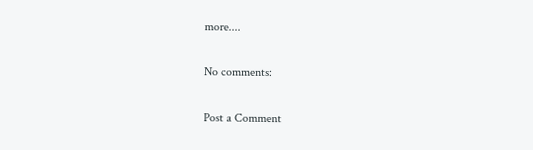more....

No comments:

Post a Comment